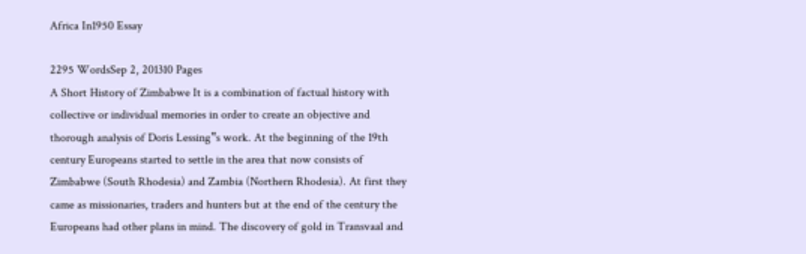Africa In1950 Essay

2295 WordsSep 2, 201310 Pages
A Short History of Zimbabwe It is a combination of factual history with collective or individual memories in order to create an objective and thorough analysis of Doris Lessing‟s work. At the beginning of the 19th century Europeans started to settle in the area that now consists of Zimbabwe (South Rhodesia) and Zambia (Northern Rhodesia). At first they came as missionaries, traders and hunters but at the end of the century the Europeans had other plans in mind. The discovery of gold in Transvaal and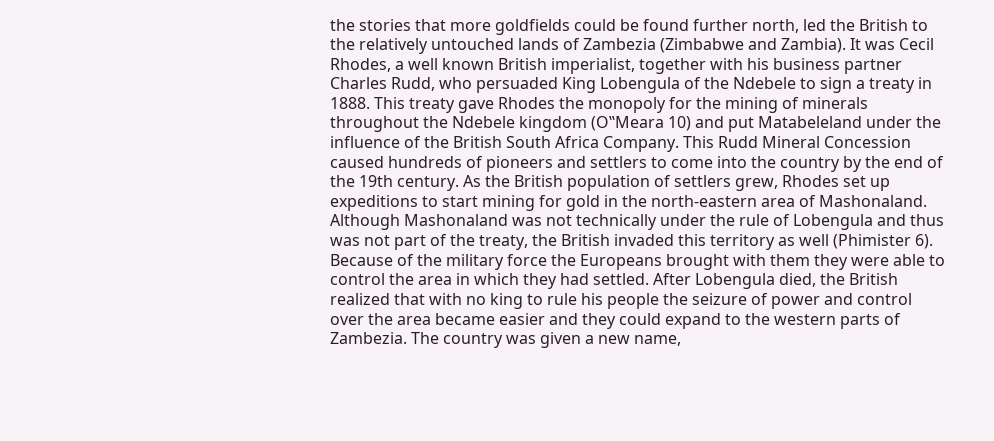the stories that more goldfields could be found further north, led the British to the relatively untouched lands of Zambezia (Zimbabwe and Zambia). It was Cecil Rhodes, a well known British imperialist, together with his business partner Charles Rudd, who persuaded King Lobengula of the Ndebele to sign a treaty in 1888. This treaty gave Rhodes the monopoly for the mining of minerals throughout the Ndebele kingdom (O‟Meara 10) and put Matabeleland under the influence of the British South Africa Company. This Rudd Mineral Concession caused hundreds of pioneers and settlers to come into the country by the end of the 19th century. As the British population of settlers grew, Rhodes set up expeditions to start mining for gold in the north-eastern area of Mashonaland. Although Mashonaland was not technically under the rule of Lobengula and thus was not part of the treaty, the British invaded this territory as well (Phimister 6). Because of the military force the Europeans brought with them they were able to control the area in which they had settled. After Lobengula died, the British realized that with no king to rule his people the seizure of power and control over the area became easier and they could expand to the western parts of Zambezia. The country was given a new name,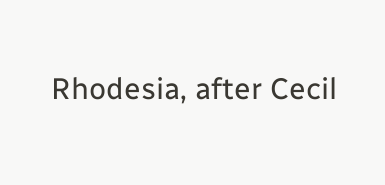Rhodesia, after Cecil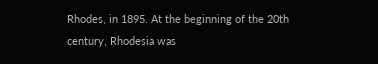Rhodes, in 1895. At the beginning of the 20th century, Rhodesia was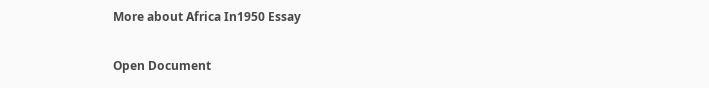More about Africa In1950 Essay

Open Document